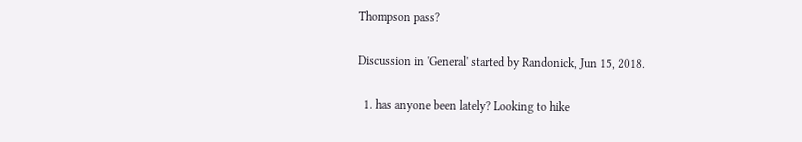Thompson pass?

Discussion in 'General' started by Randonick, Jun 15, 2018.

  1. has anyone been lately? Looking to hike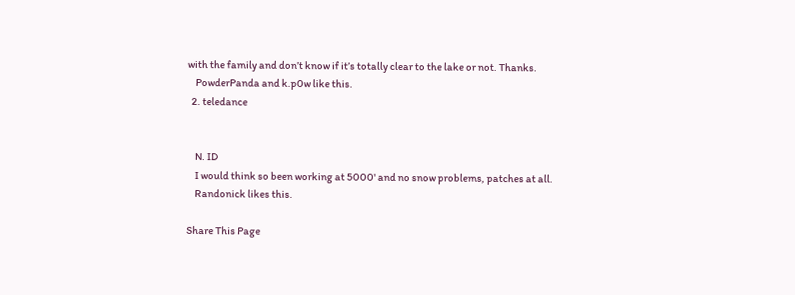with the family and don’t know if it’s totally clear to the lake or not. Thanks.
    PowderPanda and k.p0w like this.
  2. teledance


    N. ID
    I would think so been working at 5000' and no snow problems, patches at all.
    Randonick likes this.

Share This Page